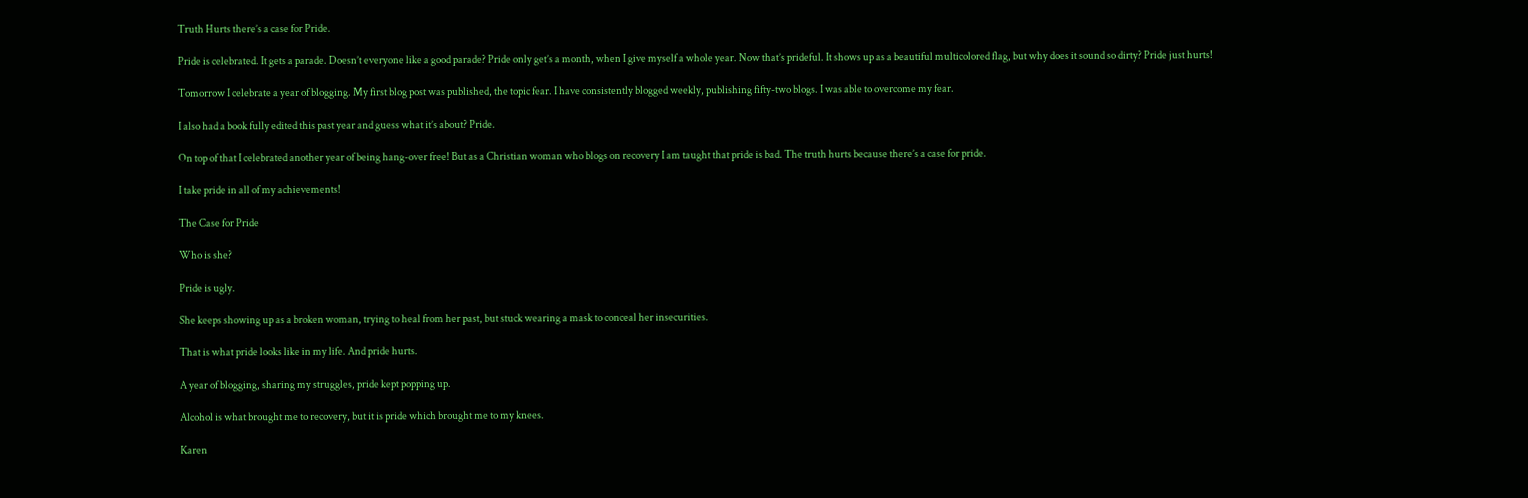Truth Hurts there’s a case for Pride.

Pride is celebrated. It gets a parade. Doesn’t everyone like a good parade? Pride only get’s a month, when I give myself a whole year. Now that’s prideful. It shows up as a beautiful multicolored flag, but why does it sound so dirty? Pride just hurts!

Tomorrow I celebrate a year of blogging. My first blog post was published, the topic fear. I have consistently blogged weekly, publishing fifty-two blogs. I was able to overcome my fear.

I also had a book fully edited this past year and guess what it’s about? Pride.

On top of that I celebrated another year of being hang-over free! But as a Christian woman who blogs on recovery I am taught that pride is bad. The truth hurts because there’s a case for pride.

I take pride in all of my achievements!

The Case for Pride

Who is she?

Pride is ugly.

She keeps showing up as a broken woman, trying to heal from her past, but stuck wearing a mask to conceal her insecurities.

That is what pride looks like in my life. And pride hurts.

A year of blogging, sharing my struggles, pride kept popping up.

Alcohol is what brought me to recovery, but it is pride which brought me to my knees.

Karen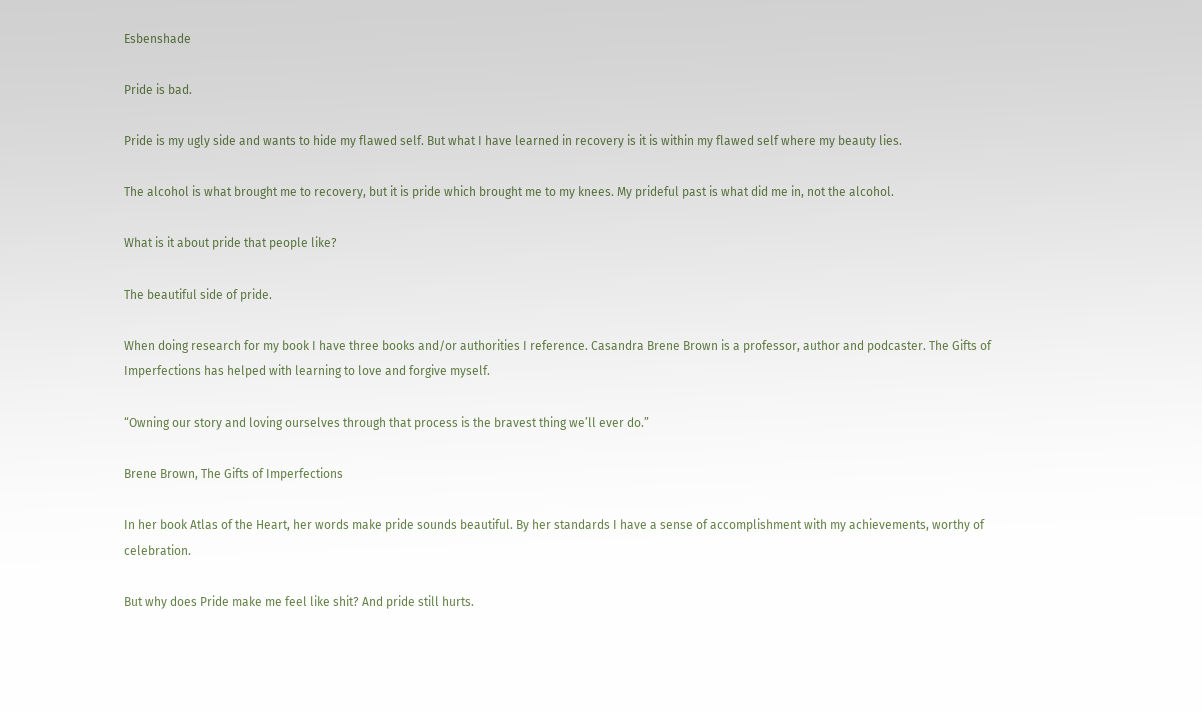Esbenshade

Pride is bad.

Pride is my ugly side and wants to hide my flawed self. But what I have learned in recovery is it is within my flawed self where my beauty lies.

The alcohol is what brought me to recovery, but it is pride which brought me to my knees. My prideful past is what did me in, not the alcohol.

What is it about pride that people like?

The beautiful side of pride.

When doing research for my book I have three books and/or authorities I reference. Casandra Brene Brown is a professor, author and podcaster. The Gifts of Imperfections has helped with learning to love and forgive myself.

“Owning our story and loving ourselves through that process is the bravest thing we’ll ever do.”

Brene Brown, The Gifts of Imperfections

In her book Atlas of the Heart, her words make pride sounds beautiful. By her standards I have a sense of accomplishment with my achievements, worthy of celebration.

But why does Pride make me feel like shit? And pride still hurts.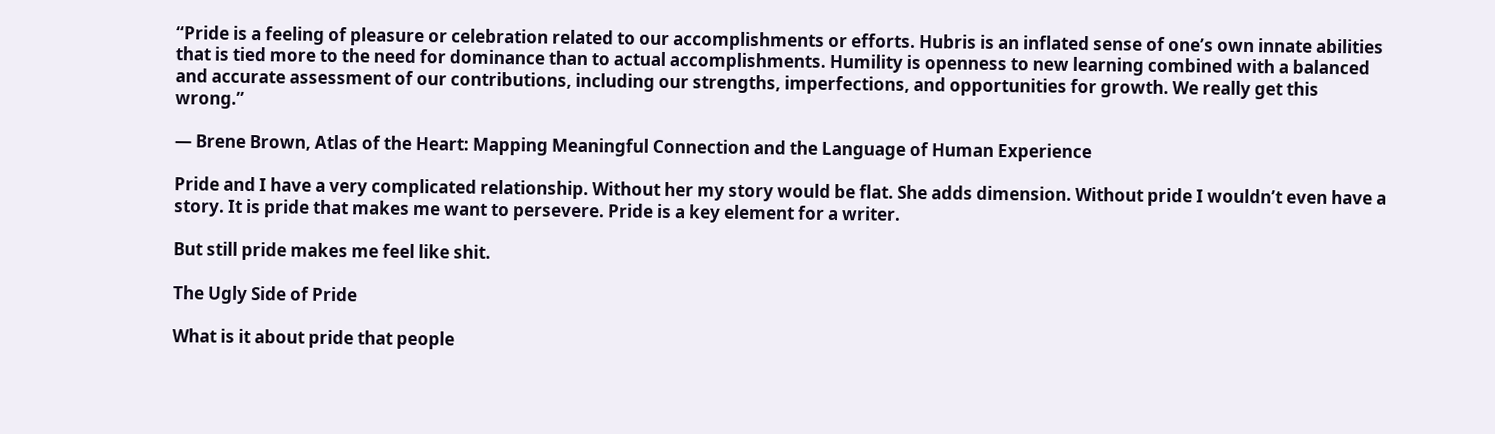“Pride is a feeling of pleasure or celebration related to our accomplishments or efforts. Hubris is an inflated sense of one’s own innate abilities that is tied more to the need for dominance than to actual accomplishments. Humility is openness to new learning combined with a balanced and accurate assessment of our contributions, including our strengths, imperfections, and opportunities for growth. We really get this wrong.”

— Brene Brown, Atlas of the Heart: Mapping Meaningful Connection and the Language of Human Experience

Pride and I have a very complicated relationship. Without her my story would be flat. She adds dimension. Without pride I wouldn’t even have a story. It is pride that makes me want to persevere. Pride is a key element for a writer.

But still pride makes me feel like shit.

The Ugly Side of Pride

What is it about pride that people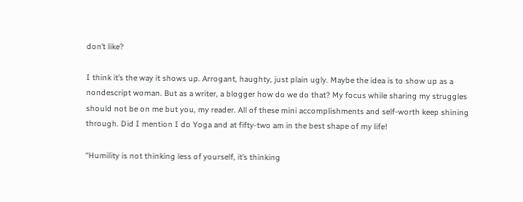don’t like?

I think it’s the way it shows up. Arrogant, haughty, just plain ugly. Maybe the idea is to show up as a nondescript woman. But as a writer, a blogger how do we do that? My focus while sharing my struggles should not be on me but you, my reader. All of these mini accomplishments and self-worth keep shining through. Did I mention I do Yoga and at fifty-two am in the best shape of my life!

“Humility is not thinking less of yourself, it’s thinking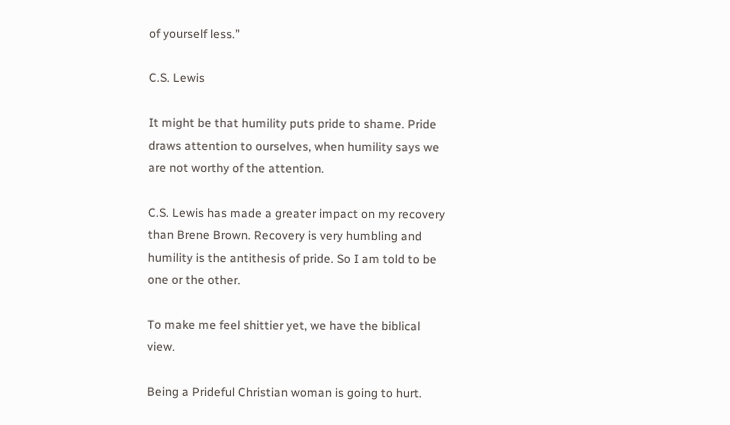of yourself less.”

C.S. Lewis

It might be that humility puts pride to shame. Pride draws attention to ourselves, when humility says we are not worthy of the attention.

C.S. Lewis has made a greater impact on my recovery than Brene Brown. Recovery is very humbling and humility is the antithesis of pride. So I am told to be one or the other.

To make me feel shittier yet, we have the biblical view.

Being a Prideful Christian woman is going to hurt.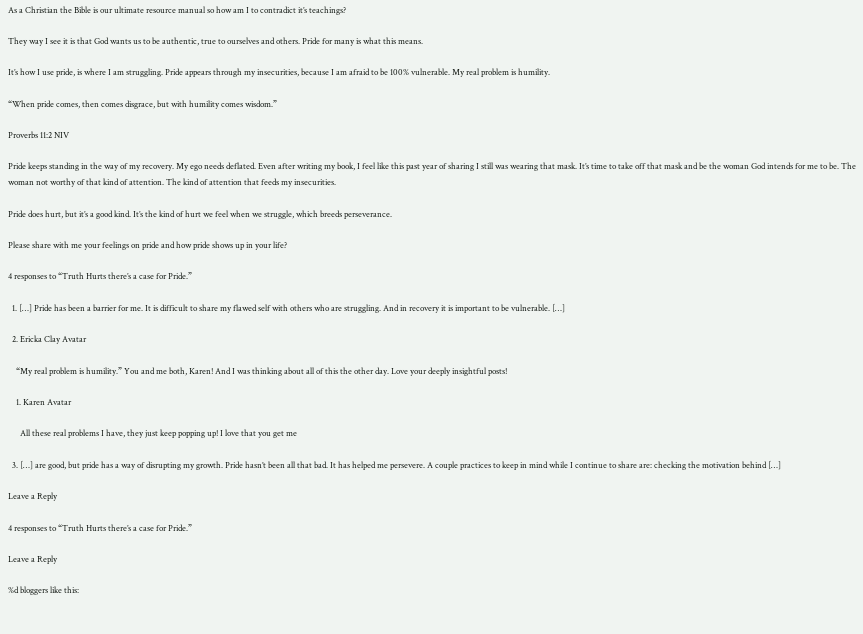As a Christian the Bible is our ultimate resource manual so how am I to contradict it’s teachings?

They way I see it is that God wants us to be authentic, true to ourselves and others. Pride for many is what this means.

It’s how I use pride, is where I am struggling. Pride appears through my insecurities, because I am afraid to be 100% vulnerable. My real problem is humility.

“When pride comes, then comes disgrace, but with humility comes wisdom.”

Proverbs 11:2 NIV

Pride keeps standing in the way of my recovery. My ego needs deflated. Even after writing my book, I feel like this past year of sharing I still was wearing that mask. It’s time to take off that mask and be the woman God intends for me to be. The woman not worthy of that kind of attention. The kind of attention that feeds my insecurities.

Pride does hurt, but it’s a good kind. It’s the kind of hurt we feel when we struggle, which breeds perseverance.

Please share with me your feelings on pride and how pride shows up in your life?

4 responses to “Truth Hurts there’s a case for Pride.”

  1. […] Pride has been a barrier for me. It is difficult to share my flawed self with others who are struggling. And in recovery it is important to be vulnerable. […]

  2. Ericka Clay Avatar

    “My real problem is humility.” You and me both, Karen! And I was thinking about all of this the other day. Love your deeply insightful posts!

    1. Karen Avatar

      All these real problems I have, they just keep popping up! I love that you get me

  3. […] are good, but pride has a way of disrupting my growth. Pride hasn’t been all that bad. It has helped me persevere. A couple practices to keep in mind while I continue to share are: checking the motivation behind […]

Leave a Reply

4 responses to “Truth Hurts there’s a case for Pride.”

Leave a Reply

%d bloggers like this: